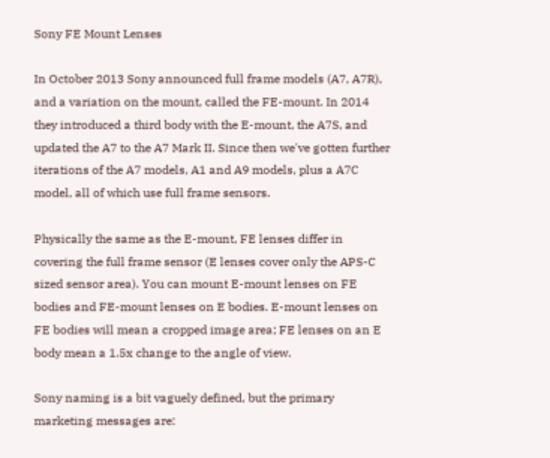Sony FE Mount Lenses

In October 2013 Sony announced full frame models (A7, A7R), and a variation on the mount, called the FE-mount. In 2014 they introduced a third body with the E-mount, the A7S, and updated the A7 to the A7 Mark II. Since then we've gotten further iterations of the A7 models, A1 and A9 models, plus a A7C model, all of which use full frame sensors.

Physically the same as the E-mount, FE lenses differ in covering the full frame sensor (E lenses cover only the APS-C sized sensor area). You can mount E-mount lenses on FE bodies and FE-mount lenses on E bodies. E-mount lenses on FE bodies will mean a cropped image area; FE lenses on an E body mean a 1.5x change to the angle of view.

Sony naming is a bit vaguely defined, but the primary marketing messages are: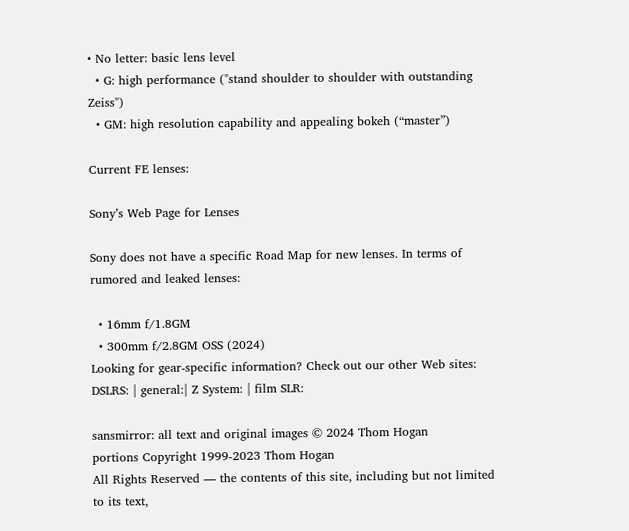• No letter: basic lens level
  • G: high performance ("stand shoulder to shoulder with outstanding Zeiss")
  • GM: high resolution capability and appealing bokeh (“master”)

Current FE lenses:

Sony’s Web Page for Lenses

Sony does not have a specific Road Map for new lenses. In terms of rumored and leaked lenses:

  • 16mm f/1.8GM
  • 300mm f/2.8GM OSS (2024)
Looking for gear-specific information? Check out our other Web sites:
DSLRS: | general:| Z System: | film SLR:

sansmirror: all text and original images © 2024 Thom Hogan
portions Copyright 1999-2023 Thom Hogan
All Rights Reserved — the contents of this site, including but not limited to its text,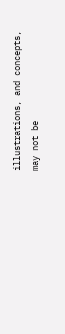illustrations, and concepts,
may not be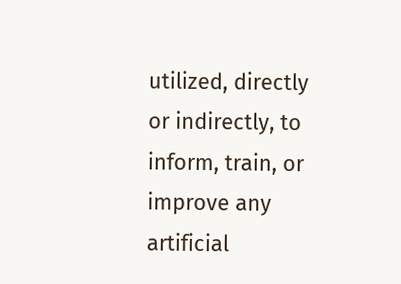utilized, directly or indirectly, to inform, train, or improve any artificial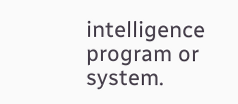intelligence program or system.